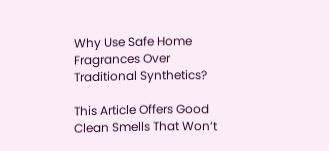Why Use Safe Home Fragrances Over Traditional Synthetics?

This Article Offers Good Clean Smells That Won’t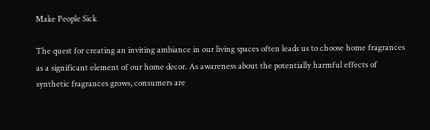Make People Sick

The quest for creating an inviting ambiance in our living spaces often leads us to choose home fragrances as a significant element of our home decor. As awareness about the potentially harmful effects of synthetic fragrances grows, consumers are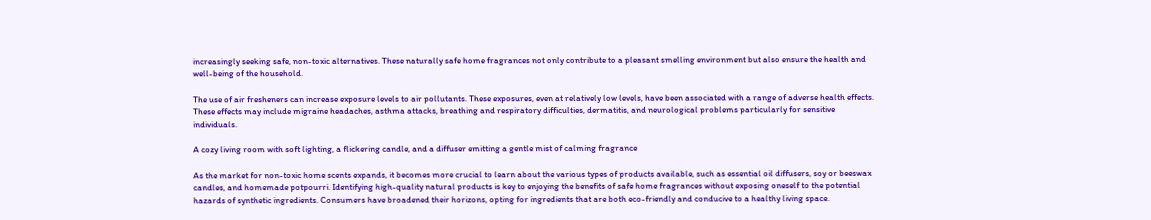increasingly seeking safe, non-toxic alternatives. These naturally safe home fragrances not only contribute to a pleasant smelling environment but also ensure the health and well-being of the household.

The use of air fresheners can increase exposure levels to air pollutants. These exposures, even at relatively low levels, have been associated with a range of adverse health effects. These effects may include migraine headaches, asthma attacks, breathing and respiratory difficulties, dermatitis, and neurological problems particularly for sensitive individuals.

A cozy living room with soft lighting, a flickering candle, and a diffuser emitting a gentle mist of calming fragrance

As the market for non-toxic home scents expands, it becomes more crucial to learn about the various types of products available, such as essential oil diffusers, soy or beeswax candles, and homemade potpourri. Identifying high-quality natural products is key to enjoying the benefits of safe home fragrances without exposing oneself to the potential hazards of synthetic ingredients. Consumers have broadened their horizons, opting for ingredients that are both eco-friendly and conducive to a healthy living space.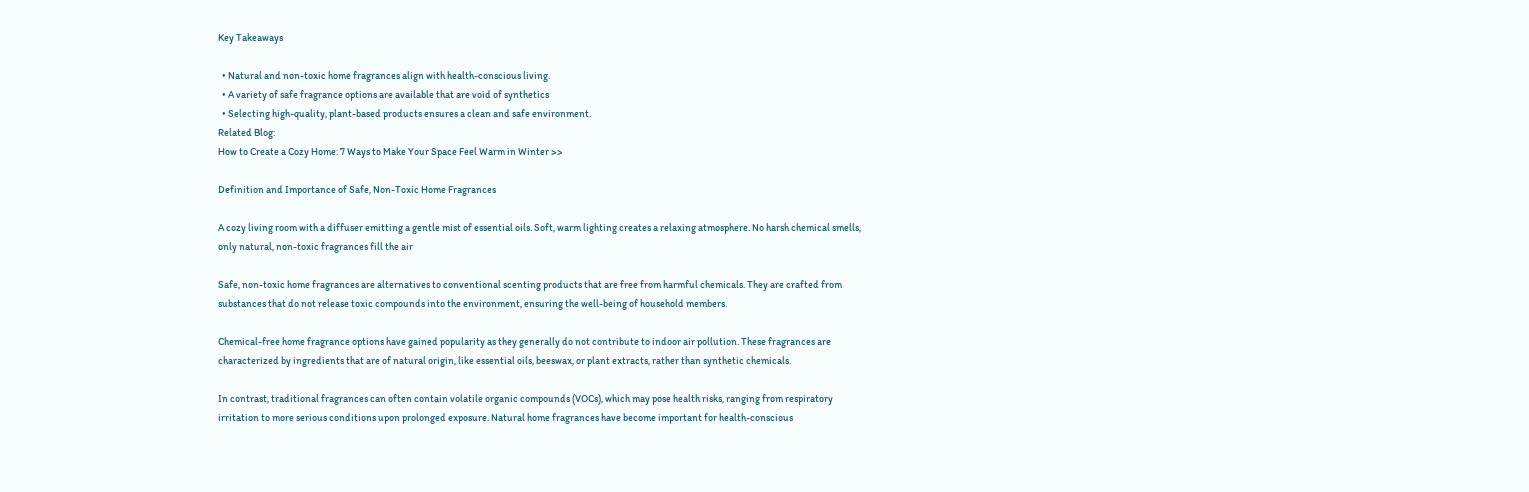Key Takeaways

  • Natural and non-toxic home fragrances align with health-conscious living.
  • A variety of safe fragrance options are available that are void of synthetics
  • Selecting high-quality, plant-based products ensures a clean and safe environment.
Related Blog:
How to Create a Cozy Home: 7 Ways to Make Your Space Feel Warm in Winter >>

Definition and Importance of Safe, Non-Toxic Home Fragrances

A cozy living room with a diffuser emitting a gentle mist of essential oils. Soft, warm lighting creates a relaxing atmosphere. No harsh chemical smells, only natural, non-toxic fragrances fill the air

Safe, non-toxic home fragrances are alternatives to conventional scenting products that are free from harmful chemicals. They are crafted from substances that do not release toxic compounds into the environment, ensuring the well-being of household members.

Chemical-free home fragrance options have gained popularity as they generally do not contribute to indoor air pollution. These fragrances are characterized by ingredients that are of natural origin, like essential oils, beeswax, or plant extracts, rather than synthetic chemicals.

In contrast, traditional fragrances can often contain volatile organic compounds (VOCs), which may pose health risks, ranging from respiratory irritation to more serious conditions upon prolonged exposure. Natural home fragrances have become important for health-conscious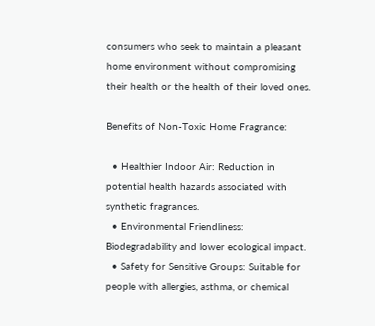consumers who seek to maintain a pleasant home environment without compromising their health or the health of their loved ones.

Benefits of Non-Toxic Home Fragrance:

  • Healthier Indoor Air: Reduction in potential health hazards associated with synthetic fragrances.
  • Environmental Friendliness: Biodegradability and lower ecological impact.
  • Safety for Sensitive Groups: Suitable for people with allergies, asthma, or chemical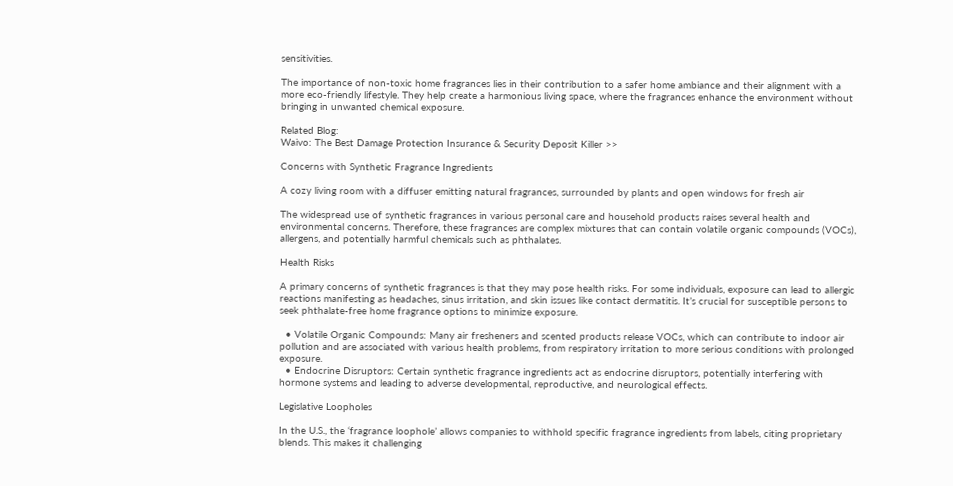sensitivities.

The importance of non-toxic home fragrances lies in their contribution to a safer home ambiance and their alignment with a more eco-friendly lifestyle. They help create a harmonious living space, where the fragrances enhance the environment without bringing in unwanted chemical exposure.

Related Blog:
Waivo: The Best Damage Protection Insurance & Security Deposit Killer >>

Concerns with Synthetic Fragrance Ingredients

A cozy living room with a diffuser emitting natural fragrances, surrounded by plants and open windows for fresh air

The widespread use of synthetic fragrances in various personal care and household products raises several health and environmental concerns. Therefore, these fragrances are complex mixtures that can contain volatile organic compounds (VOCs), allergens, and potentially harmful chemicals such as phthalates.

Health Risks

A primary concerns of synthetic fragrances is that they may pose health risks. For some individuals, exposure can lead to allergic reactions manifesting as headaches, sinus irritation, and skin issues like contact dermatitis. It’s crucial for susceptible persons to seek phthalate-free home fragrance options to minimize exposure.

  • Volatile Organic Compounds: Many air fresheners and scented products release VOCs, which can contribute to indoor air pollution and are associated with various health problems, from respiratory irritation to more serious conditions with prolonged exposure.
  • Endocrine Disruptors: Certain synthetic fragrance ingredients act as endocrine disruptors, potentially interfering with hormone systems and leading to adverse developmental, reproductive, and neurological effects.

Legislative Loopholes

In the U.S., the ‘fragrance loophole’ allows companies to withhold specific fragrance ingredients from labels, citing proprietary blends. This makes it challenging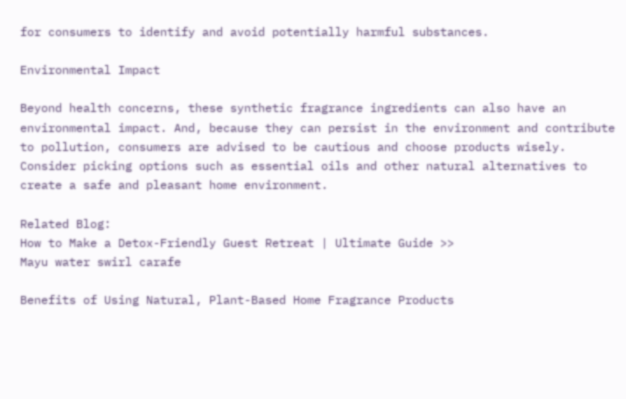for consumers to identify and avoid potentially harmful substances.

Environmental Impact

Beyond health concerns, these synthetic fragrance ingredients can also have an environmental impact. And, because they can persist in the environment and contribute to pollution, consumers are advised to be cautious and choose products wisely. Consider picking options such as essential oils and other natural alternatives to create a safe and pleasant home environment.

Related Blog:
How to Make a Detox-Friendly Guest Retreat | Ultimate Guide >>
Mayu water swirl carafe

Benefits of Using Natural, Plant-Based Home Fragrance Products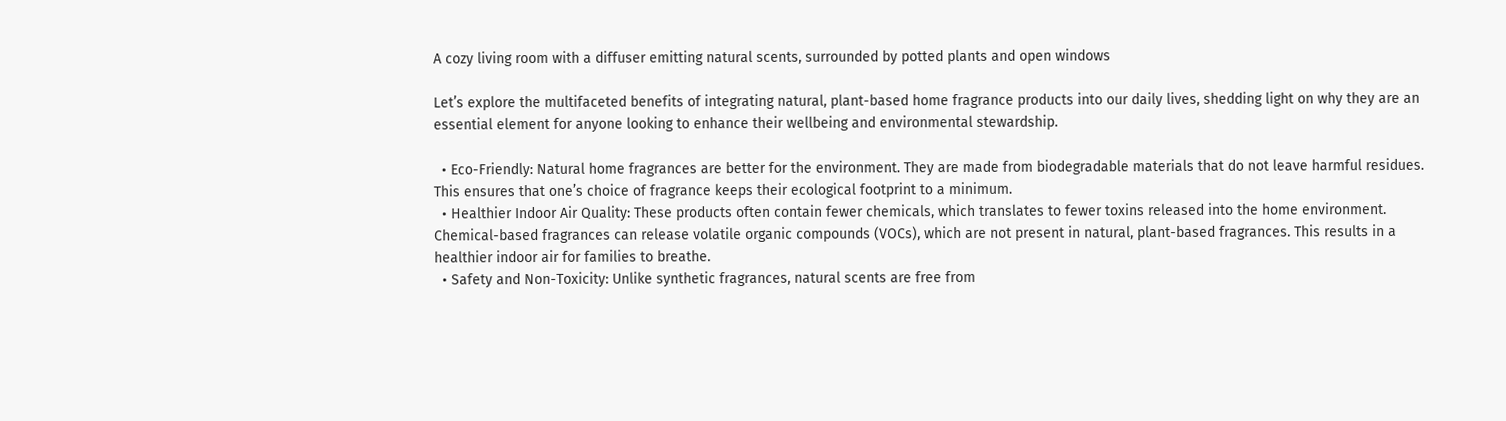A cozy living room with a diffuser emitting natural scents, surrounded by potted plants and open windows

Let’s explore the multifaceted benefits of integrating natural, plant-based home fragrance products into our daily lives, shedding light on why they are an essential element for anyone looking to enhance their wellbeing and environmental stewardship.

  • Eco-Friendly: Natural home fragrances are better for the environment. They are made from biodegradable materials that do not leave harmful residues. This ensures that one’s choice of fragrance keeps their ecological footprint to a minimum.
  • Healthier Indoor Air Quality: These products often contain fewer chemicals, which translates to fewer toxins released into the home environment. Chemical-based fragrances can release volatile organic compounds (VOCs), which are not present in natural, plant-based fragrances. This results in a healthier indoor air for families to breathe.
  • Safety and Non-Toxicity: Unlike synthetic fragrances, natural scents are free from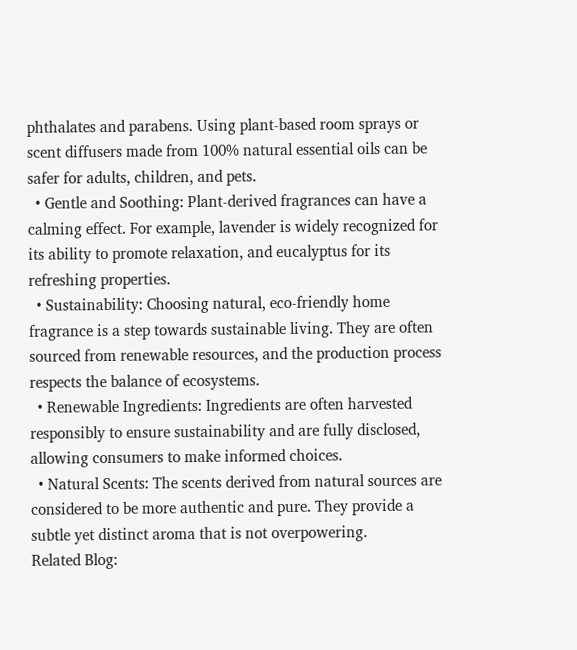phthalates and parabens. Using plant-based room sprays or scent diffusers made from 100% natural essential oils can be safer for adults, children, and pets.
  • Gentle and Soothing: Plant-derived fragrances can have a calming effect. For example, lavender is widely recognized for its ability to promote relaxation, and eucalyptus for its refreshing properties.
  • Sustainability: Choosing natural, eco-friendly home fragrance is a step towards sustainable living. They are often sourced from renewable resources, and the production process respects the balance of ecosystems.
  • Renewable Ingredients: Ingredients are often harvested responsibly to ensure sustainability and are fully disclosed, allowing consumers to make informed choices.
  • Natural Scents: The scents derived from natural sources are considered to be more authentic and pure. They provide a subtle yet distinct aroma that is not overpowering.
Related Blog: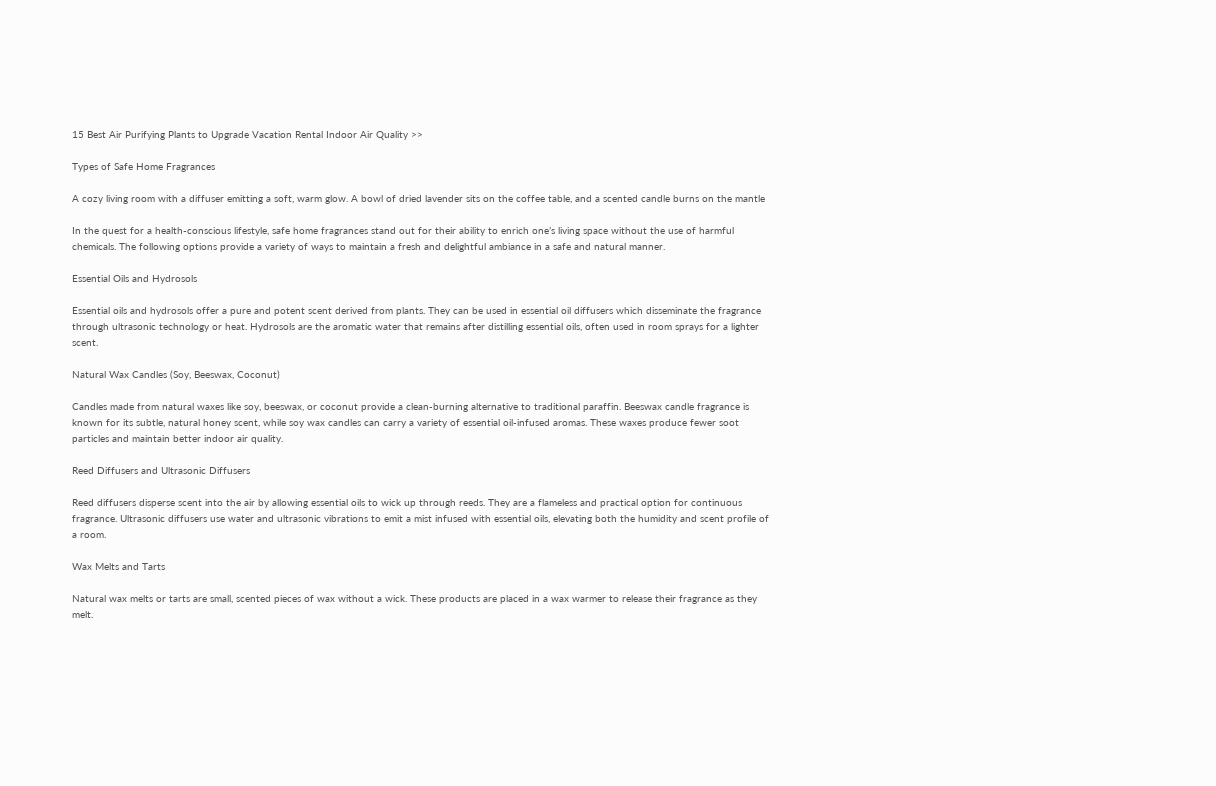15 Best Air Purifying Plants to Upgrade Vacation Rental Indoor Air Quality >>

Types of Safe Home Fragrances

A cozy living room with a diffuser emitting a soft, warm glow. A bowl of dried lavender sits on the coffee table, and a scented candle burns on the mantle

In the quest for a health-conscious lifestyle, safe home fragrances stand out for their ability to enrich one’s living space without the use of harmful chemicals. The following options provide a variety of ways to maintain a fresh and delightful ambiance in a safe and natural manner.

Essential Oils and Hydrosols

Essential oils and hydrosols offer a pure and potent scent derived from plants. They can be used in essential oil diffusers which disseminate the fragrance through ultrasonic technology or heat. Hydrosols are the aromatic water that remains after distilling essential oils, often used in room sprays for a lighter scent.

Natural Wax Candles (Soy, Beeswax, Coconut)

Candles made from natural waxes like soy, beeswax, or coconut provide a clean-burning alternative to traditional paraffin. Beeswax candle fragrance is known for its subtle, natural honey scent, while soy wax candles can carry a variety of essential oil-infused aromas. These waxes produce fewer soot particles and maintain better indoor air quality.

Reed Diffusers and Ultrasonic Diffusers

Reed diffusers disperse scent into the air by allowing essential oils to wick up through reeds. They are a flameless and practical option for continuous fragrance. Ultrasonic diffusers use water and ultrasonic vibrations to emit a mist infused with essential oils, elevating both the humidity and scent profile of a room.

Wax Melts and Tarts

Natural wax melts or tarts are small, scented pieces of wax without a wick. These products are placed in a wax warmer to release their fragrance as they melt.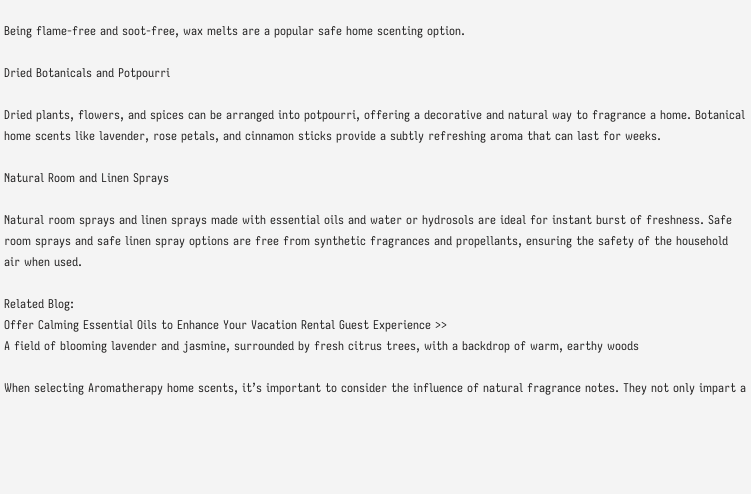Being flame-free and soot-free, wax melts are a popular safe home scenting option.

Dried Botanicals and Potpourri

Dried plants, flowers, and spices can be arranged into potpourri, offering a decorative and natural way to fragrance a home. Botanical home scents like lavender, rose petals, and cinnamon sticks provide a subtly refreshing aroma that can last for weeks.

Natural Room and Linen Sprays

Natural room sprays and linen sprays made with essential oils and water or hydrosols are ideal for instant burst of freshness. Safe room sprays and safe linen spray options are free from synthetic fragrances and propellants, ensuring the safety of the household air when used.

Related Blog:
Offer Calming Essential Oils to Enhance Your Vacation Rental Guest Experience >>
A field of blooming lavender and jasmine, surrounded by fresh citrus trees, with a backdrop of warm, earthy woods

When selecting Aromatherapy home scents, it’s important to consider the influence of natural fragrance notes. They not only impart a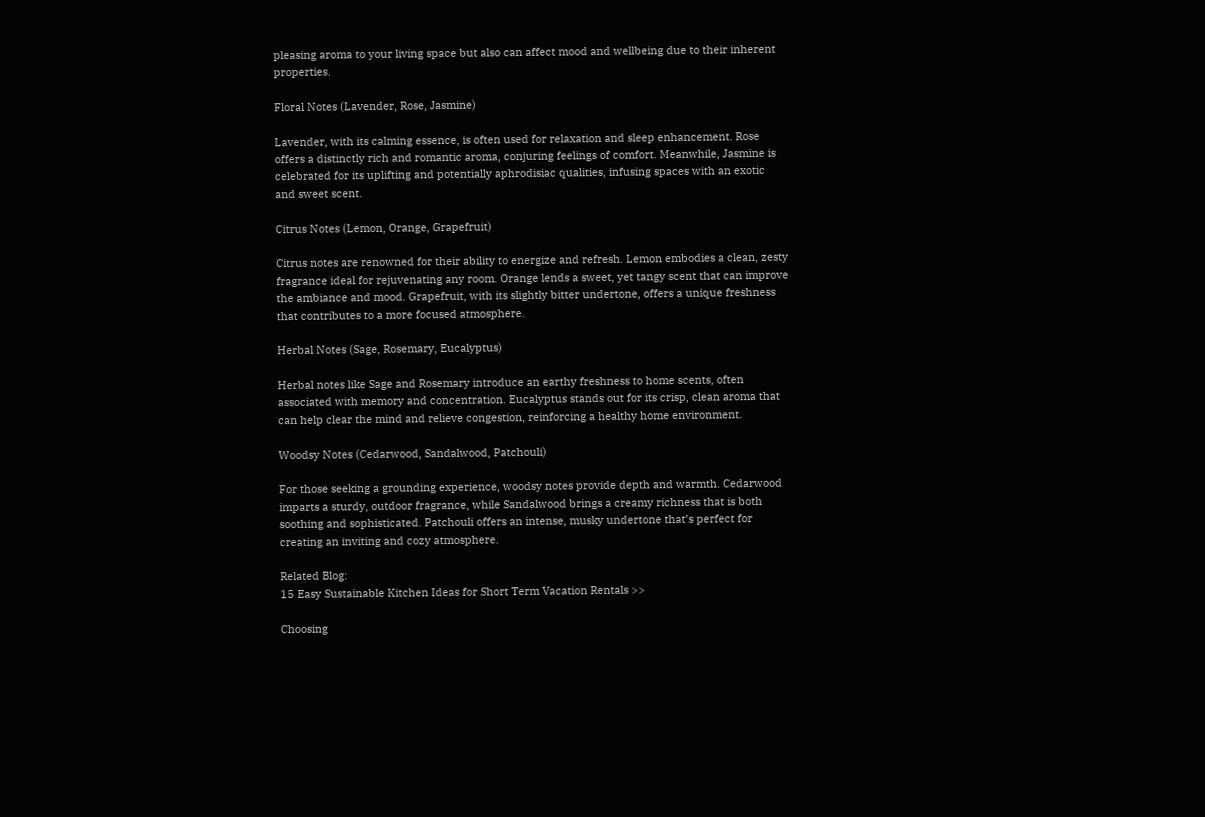pleasing aroma to your living space but also can affect mood and wellbeing due to their inherent properties.

Floral Notes (Lavender, Rose, Jasmine)

Lavender, with its calming essence, is often used for relaxation and sleep enhancement. Rose offers a distinctly rich and romantic aroma, conjuring feelings of comfort. Meanwhile, Jasmine is celebrated for its uplifting and potentially aphrodisiac qualities, infusing spaces with an exotic and sweet scent.

Citrus Notes (Lemon, Orange, Grapefruit)

Citrus notes are renowned for their ability to energize and refresh. Lemon embodies a clean, zesty fragrance ideal for rejuvenating any room. Orange lends a sweet, yet tangy scent that can improve the ambiance and mood. Grapefruit, with its slightly bitter undertone, offers a unique freshness that contributes to a more focused atmosphere.

Herbal Notes (Sage, Rosemary, Eucalyptus)

Herbal notes like Sage and Rosemary introduce an earthy freshness to home scents, often associated with memory and concentration. Eucalyptus stands out for its crisp, clean aroma that can help clear the mind and relieve congestion, reinforcing a healthy home environment.

Woodsy Notes (Cedarwood, Sandalwood, Patchouli)

For those seeking a grounding experience, woodsy notes provide depth and warmth. Cedarwood imparts a sturdy, outdoor fragrance, while Sandalwood brings a creamy richness that is both soothing and sophisticated. Patchouli offers an intense, musky undertone that’s perfect for creating an inviting and cozy atmosphere.

Related Blog:
15 Easy Sustainable Kitchen Ideas for Short Term Vacation Rentals >>

Choosing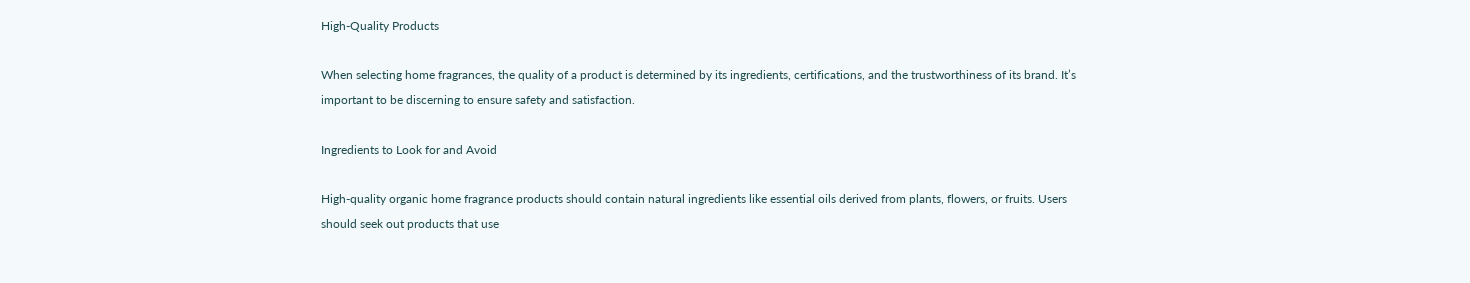High-Quality Products

When selecting home fragrances, the quality of a product is determined by its ingredients, certifications, and the trustworthiness of its brand. It’s important to be discerning to ensure safety and satisfaction.

Ingredients to Look for and Avoid

High-quality organic home fragrance products should contain natural ingredients like essential oils derived from plants, flowers, or fruits. Users should seek out products that use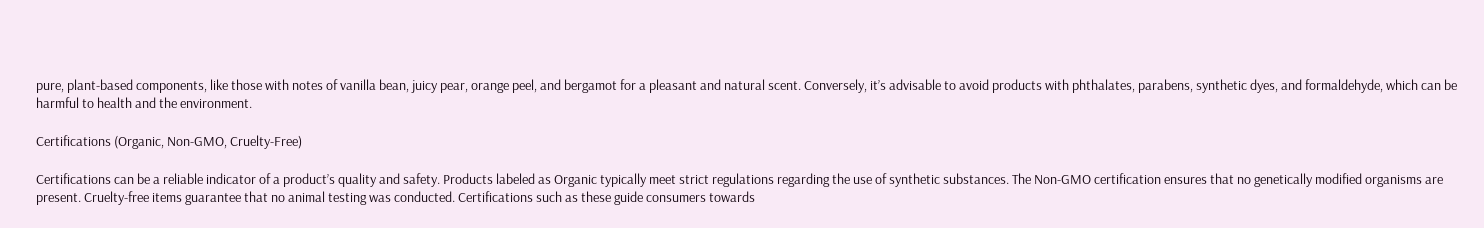pure, plant-based components, like those with notes of vanilla bean, juicy pear, orange peel, and bergamot for a pleasant and natural scent. Conversely, it’s advisable to avoid products with phthalates, parabens, synthetic dyes, and formaldehyde, which can be harmful to health and the environment.

Certifications (Organic, Non-GMO, Cruelty-Free)

Certifications can be a reliable indicator of a product’s quality and safety. Products labeled as Organic typically meet strict regulations regarding the use of synthetic substances. The Non-GMO certification ensures that no genetically modified organisms are present. Cruelty-free items guarantee that no animal testing was conducted. Certifications such as these guide consumers towards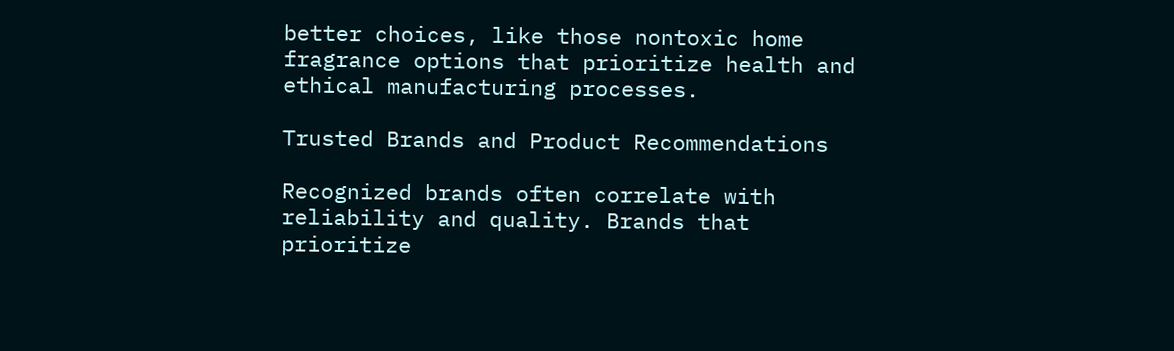better choices, like those nontoxic home fragrance options that prioritize health and ethical manufacturing processes.

Trusted Brands and Product Recommendations

Recognized brands often correlate with reliability and quality. Brands that prioritize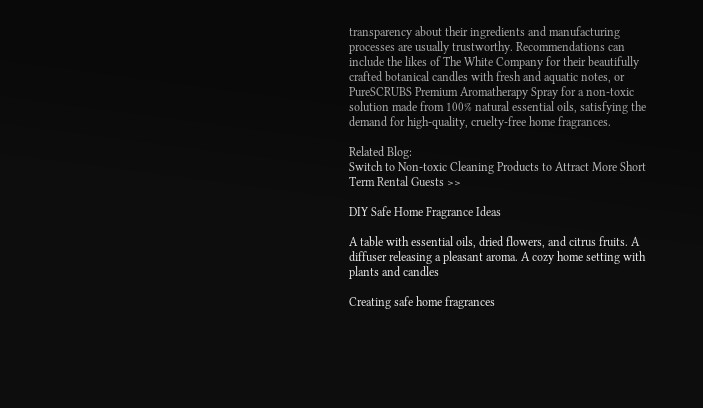transparency about their ingredients and manufacturing processes are usually trustworthy. Recommendations can include the likes of The White Company for their beautifully crafted botanical candles with fresh and aquatic notes, or PureSCRUBS Premium Aromatherapy Spray for a non-toxic solution made from 100% natural essential oils, satisfying the demand for high-quality, cruelty-free home fragrances.

Related Blog:
Switch to Non-toxic Cleaning Products to Attract More Short Term Rental Guests >>

DIY Safe Home Fragrance Ideas

A table with essential oils, dried flowers, and citrus fruits. A diffuser releasing a pleasant aroma. A cozy home setting with plants and candles

Creating safe home fragrances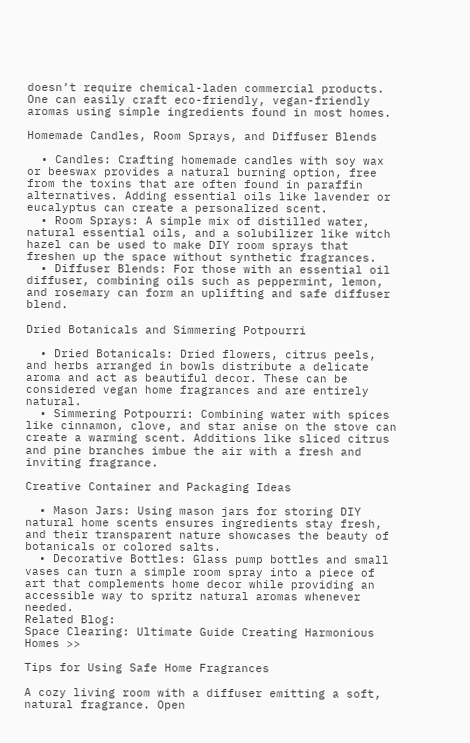doesn’t require chemical-laden commercial products. One can easily craft eco-friendly, vegan-friendly aromas using simple ingredients found in most homes.

Homemade Candles, Room Sprays, and Diffuser Blends

  • Candles: Crafting homemade candles with soy wax or beeswax provides a natural burning option, free from the toxins that are often found in paraffin alternatives. Adding essential oils like lavender or eucalyptus can create a personalized scent.
  • Room Sprays: A simple mix of distilled water, natural essential oils, and a solubilizer like witch hazel can be used to make DIY room sprays that freshen up the space without synthetic fragrances.
  • Diffuser Blends: For those with an essential oil diffuser, combining oils such as peppermint, lemon, and rosemary can form an uplifting and safe diffuser blend.

Dried Botanicals and Simmering Potpourri

  • Dried Botanicals: Dried flowers, citrus peels, and herbs arranged in bowls distribute a delicate aroma and act as beautiful decor. These can be considered vegan home fragrances and are entirely natural.
  • Simmering Potpourri: Combining water with spices like cinnamon, clove, and star anise on the stove can create a warming scent. Additions like sliced citrus and pine branches imbue the air with a fresh and inviting fragrance.

Creative Container and Packaging Ideas

  • Mason Jars: Using mason jars for storing DIY natural home scents ensures ingredients stay fresh, and their transparent nature showcases the beauty of botanicals or colored salts.
  • Decorative Bottles: Glass pump bottles and small vases can turn a simple room spray into a piece of art that complements home decor while providing an accessible way to spritz natural aromas whenever needed.
Related Blog:
Space Clearing: Ultimate Guide Creating Harmonious Homes >>

Tips for Using Safe Home Fragrances

A cozy living room with a diffuser emitting a soft, natural fragrance. Open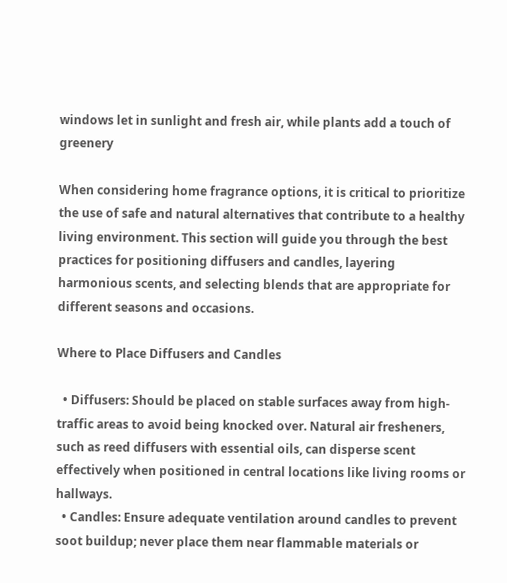windows let in sunlight and fresh air, while plants add a touch of greenery

When considering home fragrance options, it is critical to prioritize the use of safe and natural alternatives that contribute to a healthy living environment. This section will guide you through the best practices for positioning diffusers and candles, layering harmonious scents, and selecting blends that are appropriate for different seasons and occasions.

Where to Place Diffusers and Candles

  • Diffusers: Should be placed on stable surfaces away from high-traffic areas to avoid being knocked over. Natural air fresheners, such as reed diffusers with essential oils, can disperse scent effectively when positioned in central locations like living rooms or hallways.
  • Candles: Ensure adequate ventilation around candles to prevent soot buildup; never place them near flammable materials or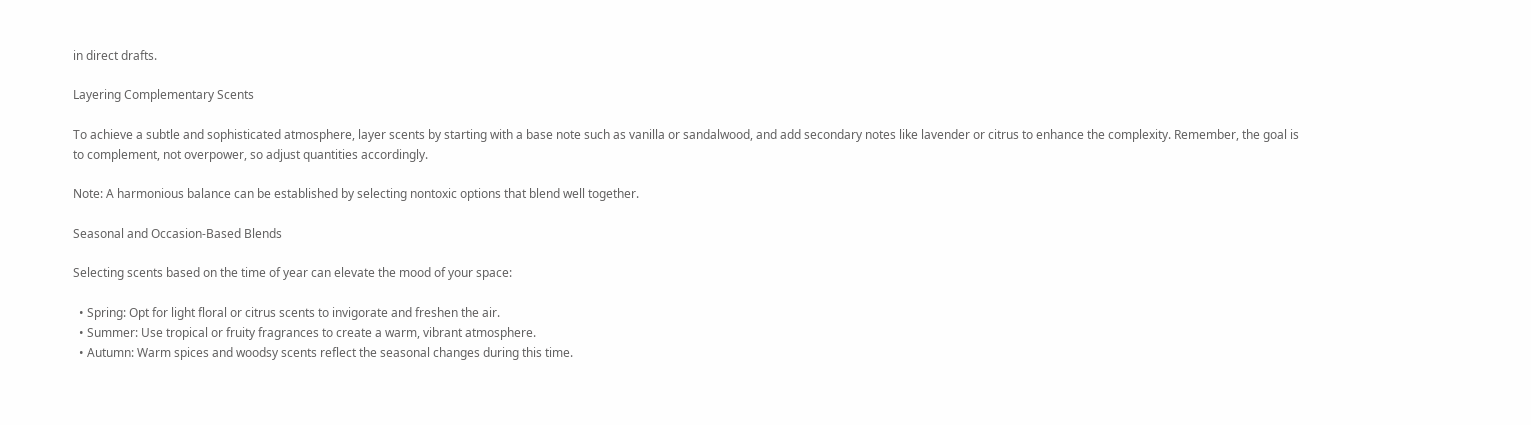in direct drafts.

Layering Complementary Scents

To achieve a subtle and sophisticated atmosphere, layer scents by starting with a base note such as vanilla or sandalwood, and add secondary notes like lavender or citrus to enhance the complexity. Remember, the goal is to complement, not overpower, so adjust quantities accordingly.

Note: A harmonious balance can be established by selecting nontoxic options that blend well together.

Seasonal and Occasion-Based Blends

Selecting scents based on the time of year can elevate the mood of your space:

  • Spring: Opt for light floral or citrus scents to invigorate and freshen the air.
  • Summer: Use tropical or fruity fragrances to create a warm, vibrant atmosphere.
  • Autumn: Warm spices and woodsy scents reflect the seasonal changes during this time.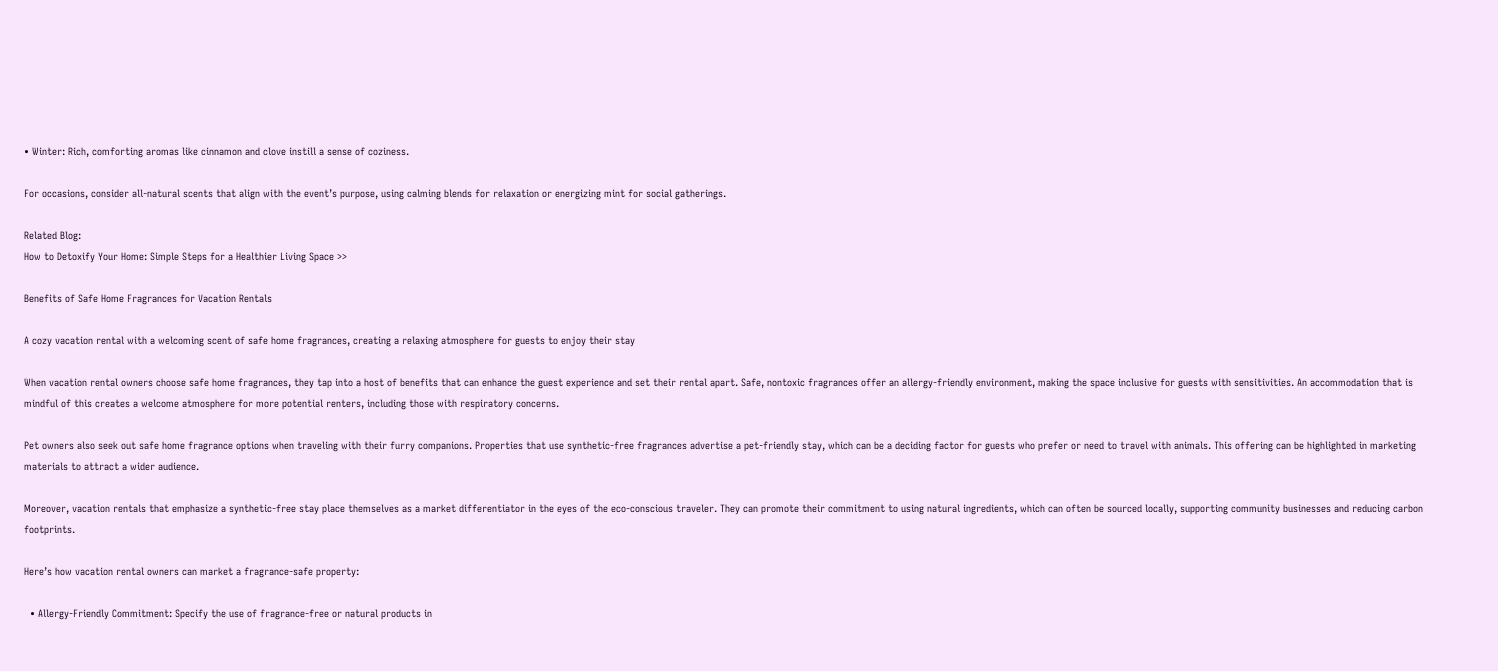• Winter: Rich, comforting aromas like cinnamon and clove instill a sense of coziness.

For occasions, consider all-natural scents that align with the event’s purpose, using calming blends for relaxation or energizing mint for social gatherings.

Related Blog:
How to Detoxify Your Home: Simple Steps for a Healthier Living Space >>

Benefits of Safe Home Fragrances for Vacation Rentals

A cozy vacation rental with a welcoming scent of safe home fragrances, creating a relaxing atmosphere for guests to enjoy their stay

When vacation rental owners choose safe home fragrances, they tap into a host of benefits that can enhance the guest experience and set their rental apart. Safe, nontoxic fragrances offer an allergy-friendly environment, making the space inclusive for guests with sensitivities. An accommodation that is mindful of this creates a welcome atmosphere for more potential renters, including those with respiratory concerns.

Pet owners also seek out safe home fragrance options when traveling with their furry companions. Properties that use synthetic-free fragrances advertise a pet-friendly stay, which can be a deciding factor for guests who prefer or need to travel with animals. This offering can be highlighted in marketing materials to attract a wider audience.

Moreover, vacation rentals that emphasize a synthetic-free stay place themselves as a market differentiator in the eyes of the eco-conscious traveler. They can promote their commitment to using natural ingredients, which can often be sourced locally, supporting community businesses and reducing carbon footprints.

Here’s how vacation rental owners can market a fragrance-safe property:

  • Allergy-Friendly Commitment: Specify the use of fragrance-free or natural products in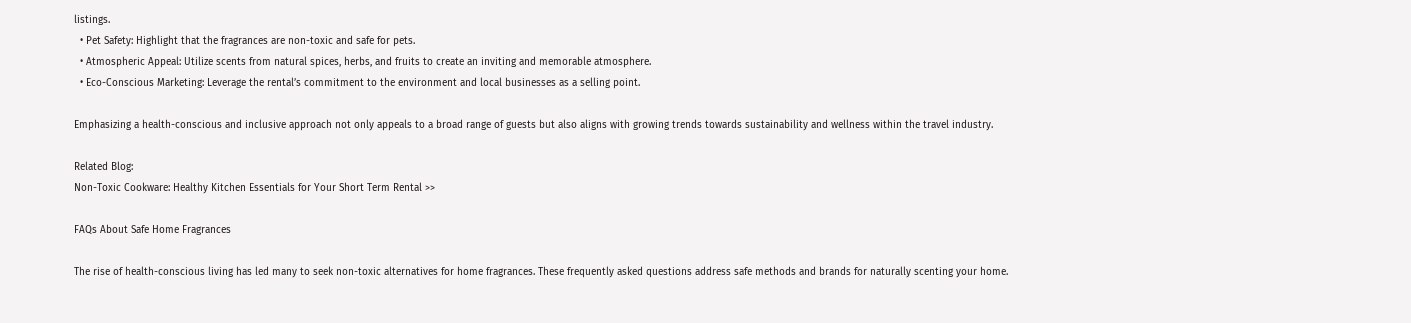listings.
  • Pet Safety: Highlight that the fragrances are non-toxic and safe for pets.
  • Atmospheric Appeal: Utilize scents from natural spices, herbs, and fruits to create an inviting and memorable atmosphere.
  • Eco-Conscious Marketing: Leverage the rental’s commitment to the environment and local businesses as a selling point.

Emphasizing a health-conscious and inclusive approach not only appeals to a broad range of guests but also aligns with growing trends towards sustainability and wellness within the travel industry.

Related Blog:
Non-Toxic Cookware: Healthy Kitchen Essentials for Your Short Term Rental >>

FAQs About Safe Home Fragrances

The rise of health-conscious living has led many to seek non-toxic alternatives for home fragrances. These frequently asked questions address safe methods and brands for naturally scenting your home.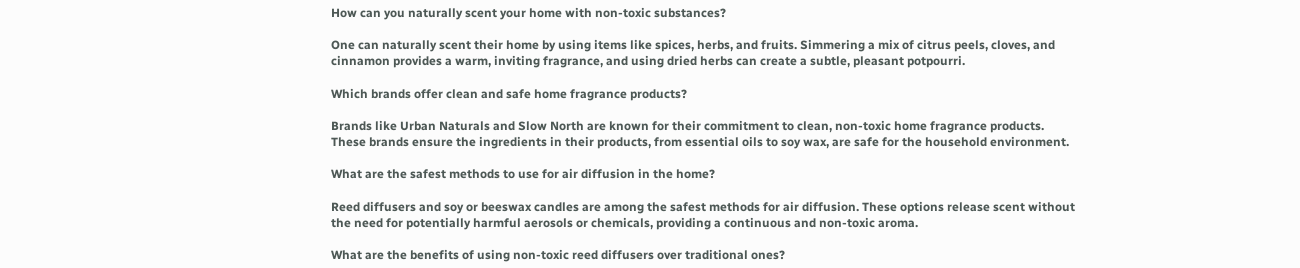How can you naturally scent your home with non-toxic substances?

One can naturally scent their home by using items like spices, herbs, and fruits. Simmering a mix of citrus peels, cloves, and cinnamon provides a warm, inviting fragrance, and using dried herbs can create a subtle, pleasant potpourri.

Which brands offer clean and safe home fragrance products?

Brands like Urban Naturals and Slow North are known for their commitment to clean, non-toxic home fragrance products. These brands ensure the ingredients in their products, from essential oils to soy wax, are safe for the household environment.

What are the safest methods to use for air diffusion in the home?

Reed diffusers and soy or beeswax candles are among the safest methods for air diffusion. These options release scent without the need for potentially harmful aerosols or chemicals, providing a continuous and non-toxic aroma.

What are the benefits of using non-toxic reed diffusers over traditional ones?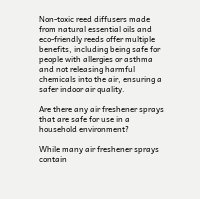Non-toxic reed diffusers made from natural essential oils and eco-friendly reeds offer multiple benefits, including being safe for people with allergies or asthma and not releasing harmful chemicals into the air, ensuring a safer indoor air quality.

Are there any air freshener sprays that are safe for use in a household environment?

While many air freshener sprays contain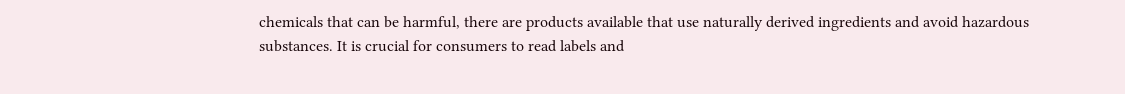chemicals that can be harmful, there are products available that use naturally derived ingredients and avoid hazardous substances. It is crucial for consumers to read labels and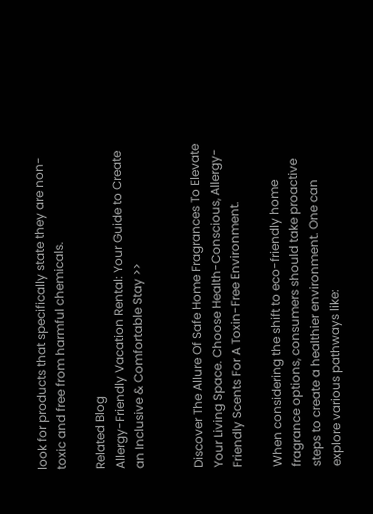look for products that specifically state they are non-toxic and free from harmful chemicals.

Related Blog
Allergy-Friendly Vacation Rental: Your Guide to Create an Inclusive & Comfortable Stay >>


Discover The Allure Of Safe Home Fragrances To Elevate Your Living Space. Choose Health-Conscious, Allergy-Friendly Scents For A Toxin-Free Environment.

When considering the shift to eco-friendly home fragrance options, consumers should take proactive steps to create a healthier environment. One can explore various pathways like: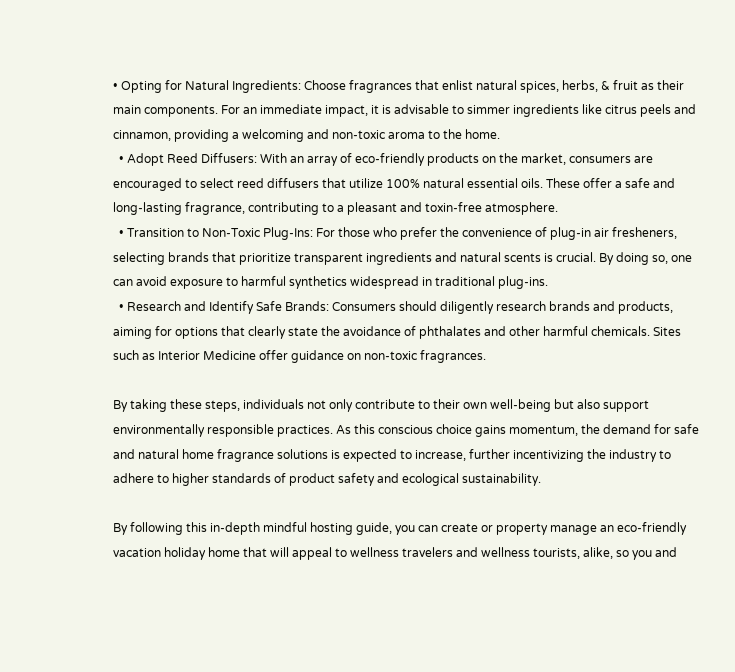• Opting for Natural Ingredients: Choose fragrances that enlist natural spices, herbs, & fruit as their main components. For an immediate impact, it is advisable to simmer ingredients like citrus peels and cinnamon, providing a welcoming and non-toxic aroma to the home.
  • Adopt Reed Diffusers: With an array of eco-friendly products on the market, consumers are encouraged to select reed diffusers that utilize 100% natural essential oils. These offer a safe and long-lasting fragrance, contributing to a pleasant and toxin-free atmosphere.
  • Transition to Non-Toxic Plug-Ins: For those who prefer the convenience of plug-in air fresheners, selecting brands that prioritize transparent ingredients and natural scents is crucial. By doing so, one can avoid exposure to harmful synthetics widespread in traditional plug-ins.
  • Research and Identify Safe Brands: Consumers should diligently research brands and products, aiming for options that clearly state the avoidance of phthalates and other harmful chemicals. Sites such as Interior Medicine offer guidance on non-toxic fragrances.

By taking these steps, individuals not only contribute to their own well-being but also support environmentally responsible practices. As this conscious choice gains momentum, the demand for safe and natural home fragrance solutions is expected to increase, further incentivizing the industry to adhere to higher standards of product safety and ecological sustainability.

By following this in-depth mindful hosting guide, you can create or property manage an eco-friendly vacation holiday home that will appeal to wellness travelers and wellness tourists, alike, so you and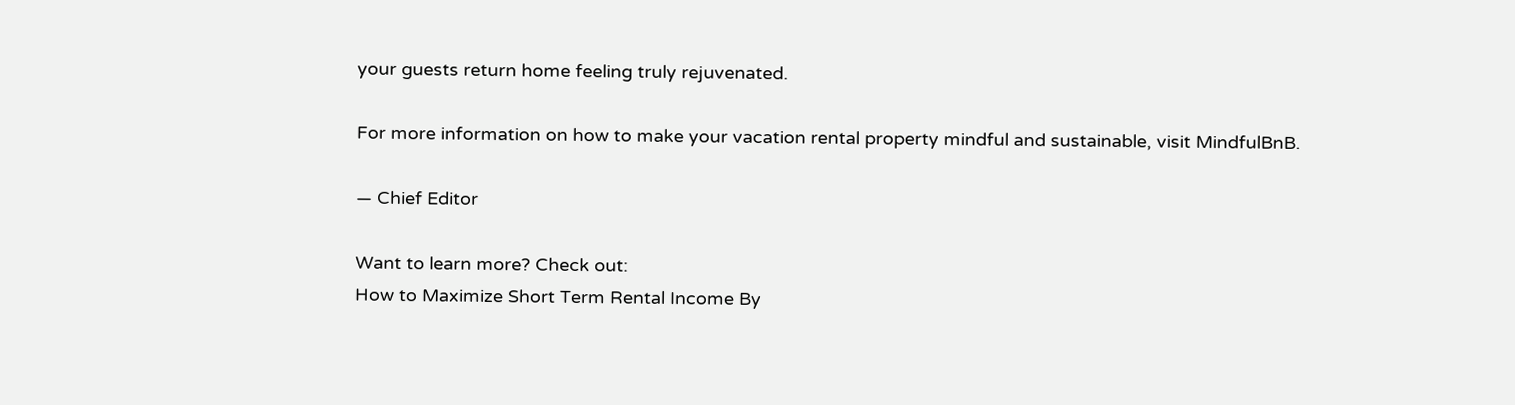your guests return home feeling truly rejuvenated.

For more information on how to make your vacation rental property mindful and sustainable, visit MindfulBnB.

— Chief Editor

Want to learn more? Check out:
How to Maximize Short Term Rental Income By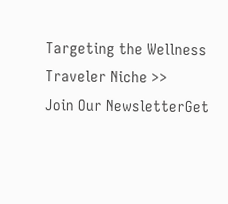Targeting the Wellness Traveler Niche >>
Join Our NewsletterGet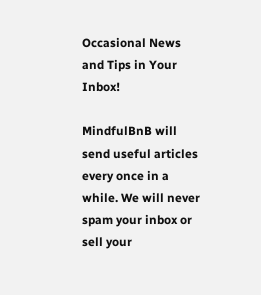Occasional News and Tips in Your Inbox!

MindfulBnB will send useful articles every once in a while. We will never spam your inbox or sell your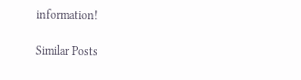information!

Similar Posts